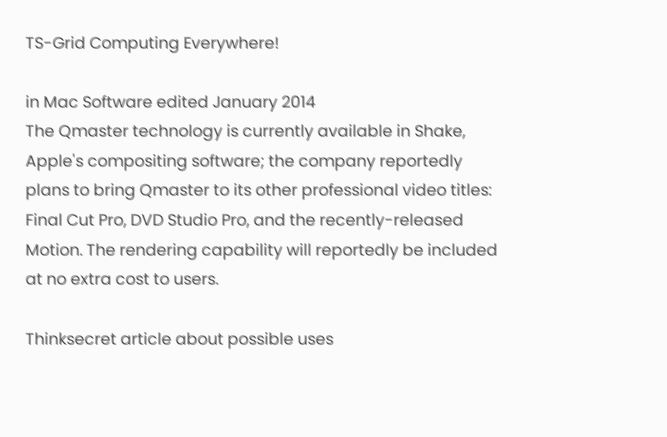TS-Grid Computing Everywhere!

in Mac Software edited January 2014
The Qmaster technology is currently available in Shake, Apple's compositing software; the company reportedly plans to bring Qmaster to its other professional video titles: Final Cut Pro, DVD Studio Pro, and the recently-released Motion. The rendering capability will reportedly be included at no extra cost to users.

Thinksecret article about possible uses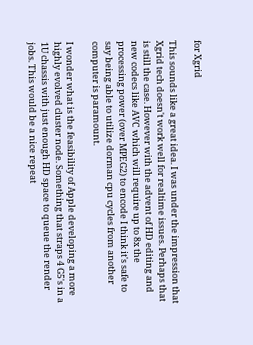for Xgrid

This sounds like a great idea. I was under the impression that Xgrid tech doesn't work well for realtime issues. Perhaps that is still the case. However with the advent of HD editing and new codecs like AVC which will require up to 8x the processing power (over MPEG2) to encode I think it's safe to say being able to utilize dorman cpu cycles from another computer is paramount.

I wonder what is the feasibility of Apple developing a more highly evolved cluster node. Something that straps 4 G5's in a 1U chassis with just enough HD space to queue the render jobs. This would be a nice repeat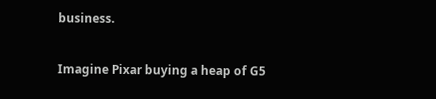business.

Imagine Pixar buying a heap of G5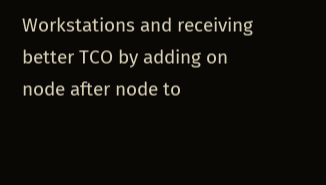Workstations and receiving better TCO by adding on node after node to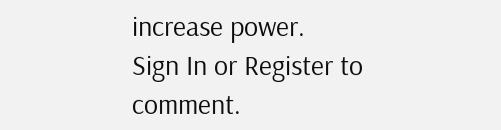increase power.
Sign In or Register to comment.